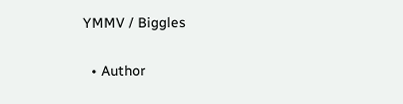YMMV / Biggles

  • Author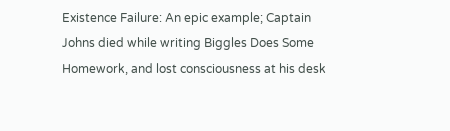Existence Failure: An epic example; Captain Johns died while writing Biggles Does Some Homework, and lost consciousness at his desk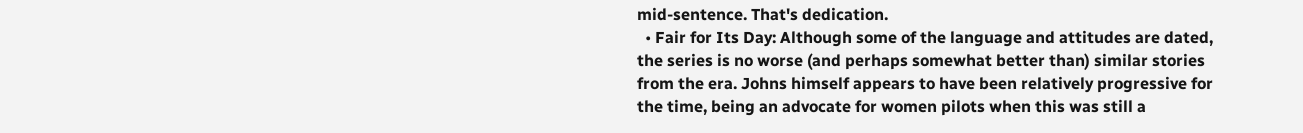mid-sentence. That's dedication.
  • Fair for Its Day: Although some of the language and attitudes are dated, the series is no worse (and perhaps somewhat better than) similar stories from the era. Johns himself appears to have been relatively progressive for the time, being an advocate for women pilots when this was still a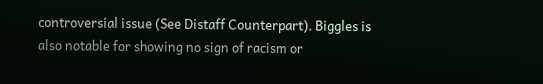controversial issue (See Distaff Counterpart). Biggles is also notable for showing no sign of racism or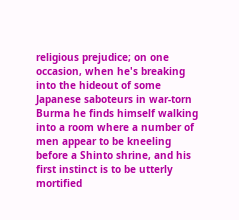religious prejudice; on one occasion, when he's breaking into the hideout of some Japanese saboteurs in war-torn Burma he finds himself walking into a room where a number of men appear to be kneeling before a Shinto shrine, and his first instinct is to be utterly mortified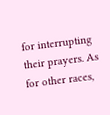for interrupting their prayers. As for other races,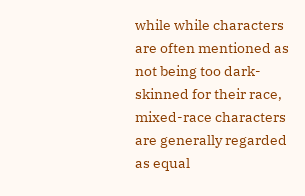while while characters are often mentioned as not being too dark-skinned for their race, mixed-race characters are generally regarded as equal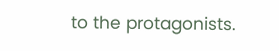to the protagonists.